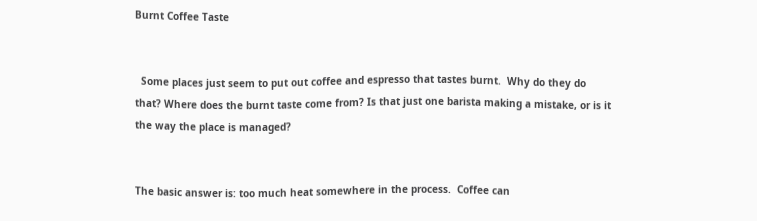Burnt Coffee Taste


  Some places just seem to put out coffee and espresso that tastes burnt.  Why do they do that? Where does the burnt taste come from? Is that just one barista making a mistake, or is it the way the place is managed?


The basic answer is: too much heat somewhere in the process.  Coffee can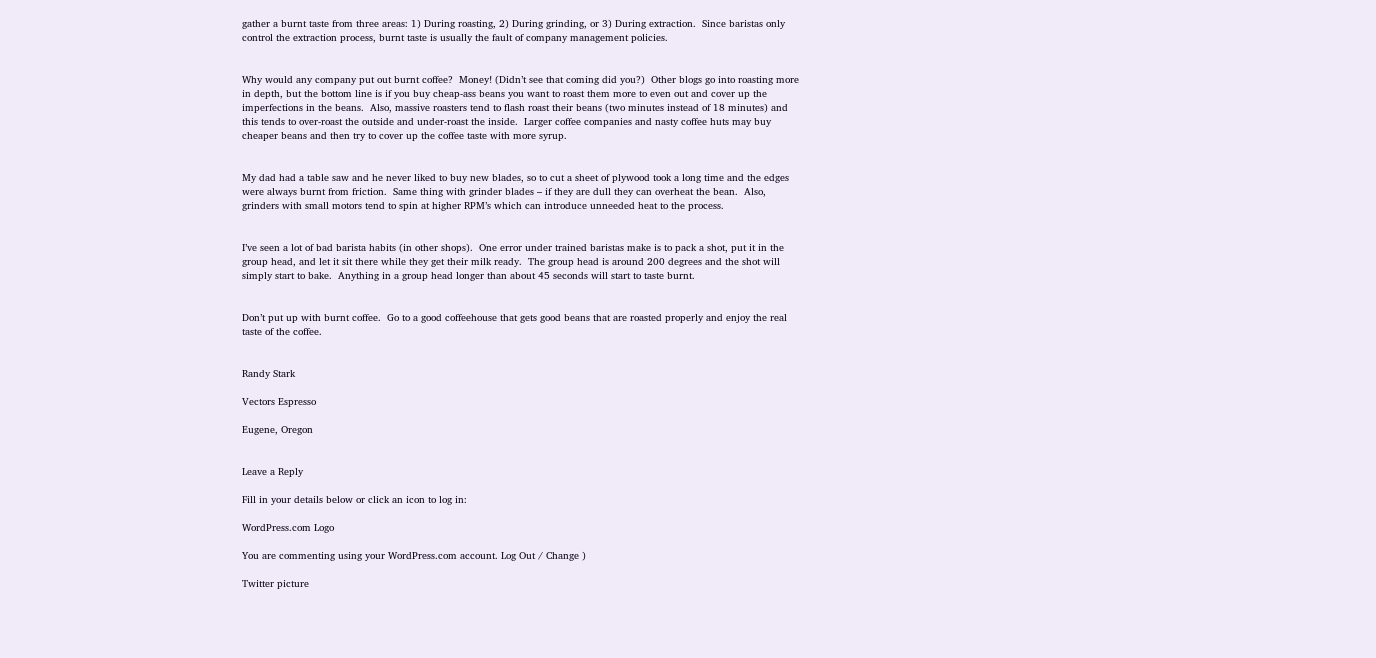gather a burnt taste from three areas: 1) During roasting, 2) During grinding, or 3) During extraction.  Since baristas only control the extraction process, burnt taste is usually the fault of company management policies.


Why would any company put out burnt coffee?  Money! (Didn’t see that coming did you?)  Other blogs go into roasting more in depth, but the bottom line is if you buy cheap-ass beans you want to roast them more to even out and cover up the imperfections in the beans.  Also, massive roasters tend to flash roast their beans (two minutes instead of 18 minutes) and this tends to over-roast the outside and under-roast the inside.  Larger coffee companies and nasty coffee huts may buy cheaper beans and then try to cover up the coffee taste with more syrup.


My dad had a table saw and he never liked to buy new blades, so to cut a sheet of plywood took a long time and the edges were always burnt from friction.  Same thing with grinder blades – if they are dull they can overheat the bean.  Also, grinders with small motors tend to spin at higher RPM’s which can introduce unneeded heat to the process.


I’ve seen a lot of bad barista habits (in other shops).  One error under trained baristas make is to pack a shot, put it in the group head, and let it sit there while they get their milk ready.  The group head is around 200 degrees and the shot will simply start to bake.  Anything in a group head longer than about 45 seconds will start to taste burnt.


Don’t put up with burnt coffee.  Go to a good coffeehouse that gets good beans that are roasted properly and enjoy the real taste of the coffee.


Randy Stark

Vectors Espresso

Eugene, Oregon


Leave a Reply

Fill in your details below or click an icon to log in:

WordPress.com Logo

You are commenting using your WordPress.com account. Log Out / Change )

Twitter picture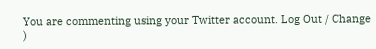You are commenting using your Twitter account. Log Out / Change )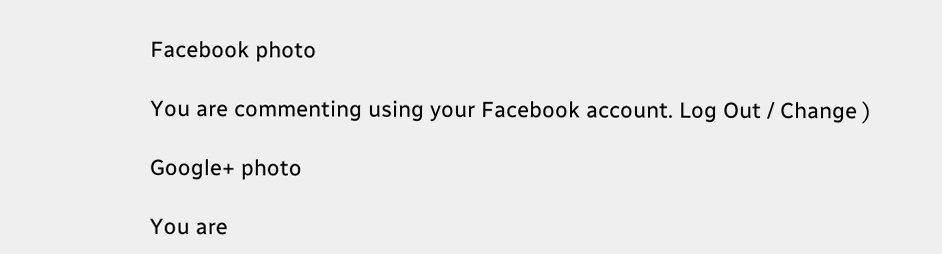Facebook photo

You are commenting using your Facebook account. Log Out / Change )

Google+ photo

You are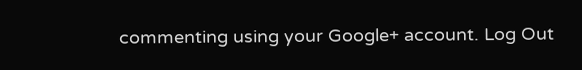commenting using your Google+ account. Log Out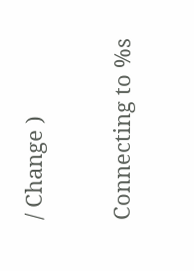/ Change )

Connecting to %s